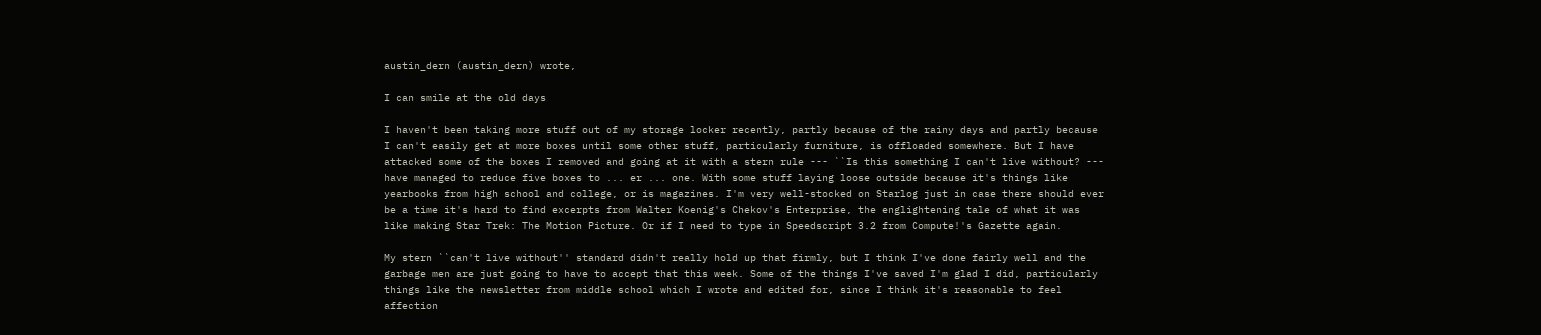austin_dern (austin_dern) wrote,

I can smile at the old days

I haven't been taking more stuff out of my storage locker recently, partly because of the rainy days and partly because I can't easily get at more boxes until some other stuff, particularly furniture, is offloaded somewhere. But I have attacked some of the boxes I removed and going at it with a stern rule --- ``Is this something I can't live without? --- have managed to reduce five boxes to ... er ... one. With some stuff laying loose outside because it's things like yearbooks from high school and college, or is magazines. I'm very well-stocked on Starlog just in case there should ever be a time it's hard to find excerpts from Walter Koenig's Chekov's Enterprise, the englightening tale of what it was like making Star Trek: The Motion Picture. Or if I need to type in Speedscript 3.2 from Compute!'s Gazette again.

My stern ``can't live without'' standard didn't really hold up that firmly, but I think I've done fairly well and the garbage men are just going to have to accept that this week. Some of the things I've saved I'm glad I did, particularly things like the newsletter from middle school which I wrote and edited for, since I think it's reasonable to feel affection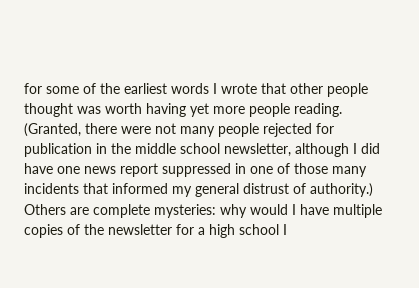for some of the earliest words I wrote that other people thought was worth having yet more people reading. (Granted, there were not many people rejected for publication in the middle school newsletter, although I did have one news report suppressed in one of those many incidents that informed my general distrust of authority.) Others are complete mysteries: why would I have multiple copies of the newsletter for a high school I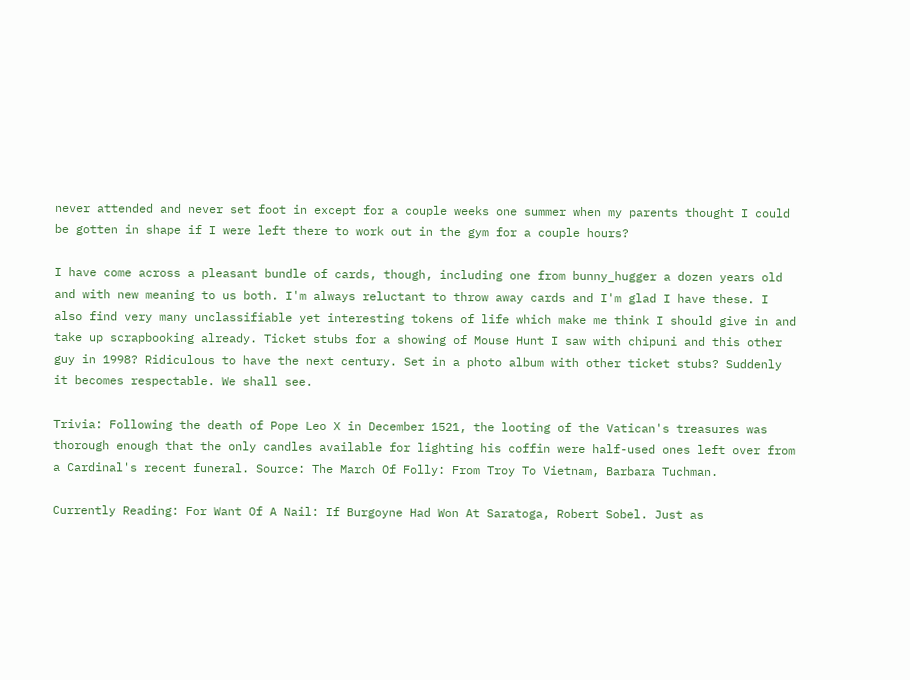never attended and never set foot in except for a couple weeks one summer when my parents thought I could be gotten in shape if I were left there to work out in the gym for a couple hours?

I have come across a pleasant bundle of cards, though, including one from bunny_hugger a dozen years old and with new meaning to us both. I'm always reluctant to throw away cards and I'm glad I have these. I also find very many unclassifiable yet interesting tokens of life which make me think I should give in and take up scrapbooking already. Ticket stubs for a showing of Mouse Hunt I saw with chipuni and this other guy in 1998? Ridiculous to have the next century. Set in a photo album with other ticket stubs? Suddenly it becomes respectable. We shall see.

Trivia: Following the death of Pope Leo X in December 1521, the looting of the Vatican's treasures was thorough enough that the only candles available for lighting his coffin were half-used ones left over from a Cardinal's recent funeral. Source: The March Of Folly: From Troy To Vietnam, Barbara Tuchman.

Currently Reading: For Want Of A Nail: If Burgoyne Had Won At Saratoga, Robert Sobel. Just as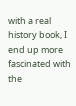with a real history book, I end up more fascinated with the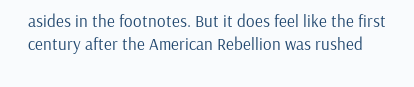asides in the footnotes. But it does feel like the first century after the American Rebellion was rushed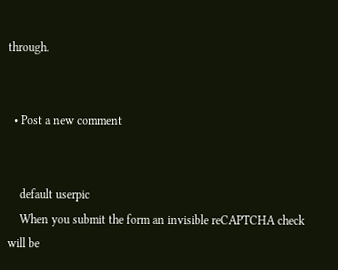through.


  • Post a new comment


    default userpic
    When you submit the form an invisible reCAPTCHA check will be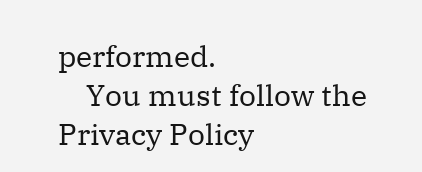performed.
    You must follow the Privacy Policy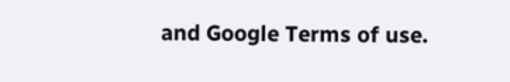and Google Terms of use.